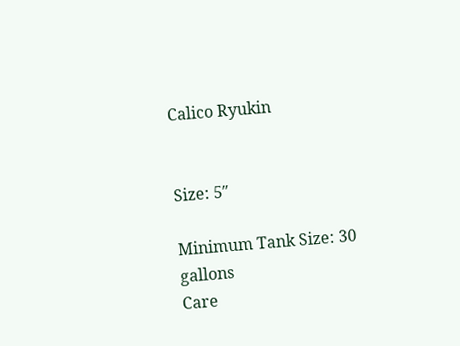Calico Ryukin


Size: 5″

Minimum Tank Size: 30 gallons
Care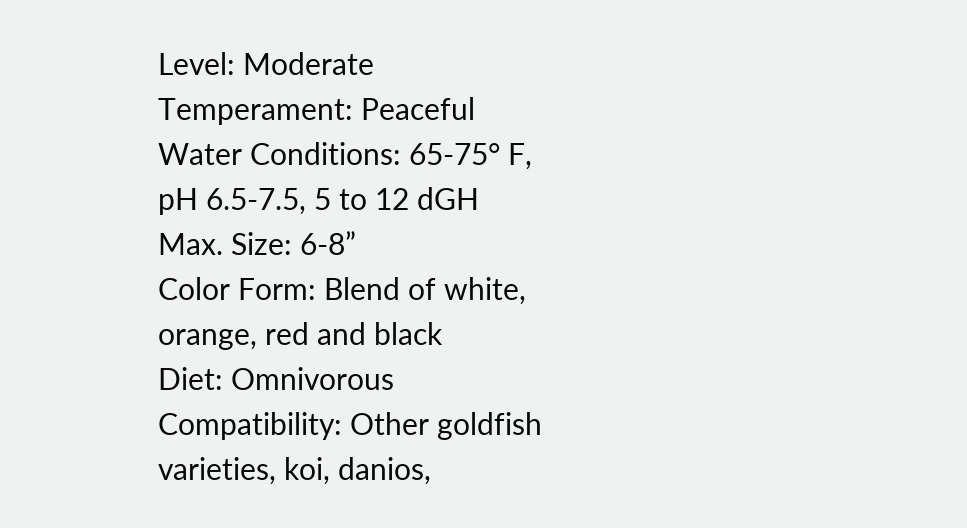Level: Moderate
Temperament: Peaceful
Water Conditions: 65-75° F, pH 6.5-7.5, 5 to 12 dGH
Max. Size: 6-8”
Color Form: Blend of white, orange, red and black
Diet: Omnivorous
Compatibility: Other goldfish varieties, koi, danios,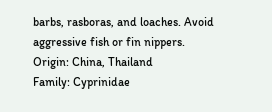barbs, rasboras, and loaches. Avoid aggressive fish or fin nippers.
Origin: China, Thailand
Family: Cyprinidae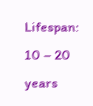Lifespan: 10 – 20 years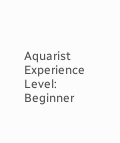Aquarist Experience Level: Beginner